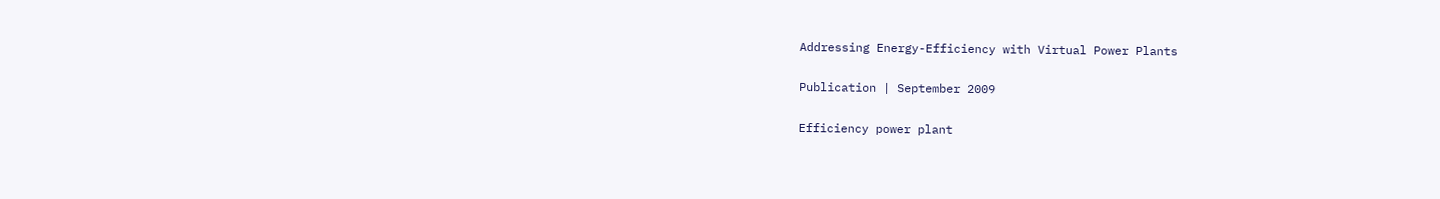Addressing Energy-Efficiency with Virtual Power Plants

Publication | September 2009

Efficiency power plant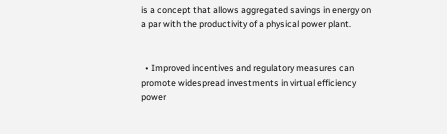is a concept that allows aggregated savings in energy on a par with the productivity of a physical power plant.


  • Improved incentives and regulatory measures can promote widespread investments in virtual efficiency power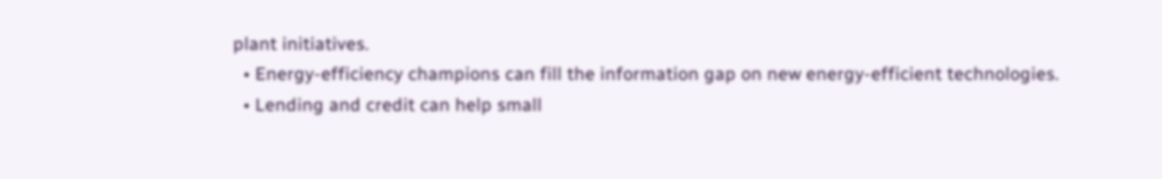plant initiatives.
  • Energy-efficiency champions can fill the information gap on new energy-efficient technologies.
  • Lending and credit can help small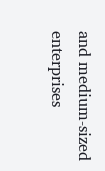and medium-sized enterprises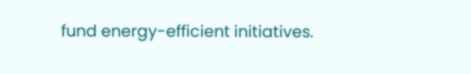fund energy-efficient initiatives.